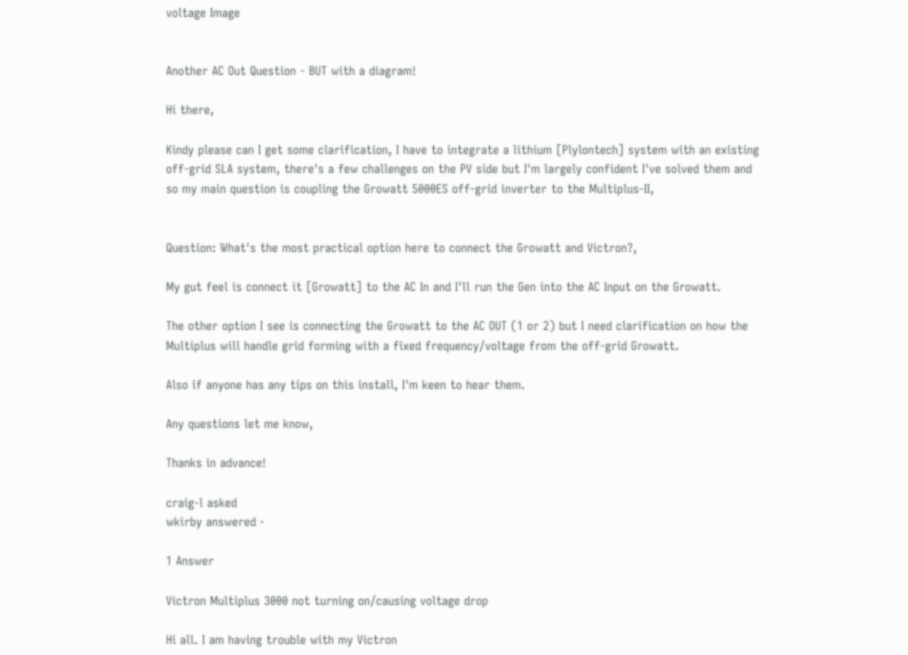voltage Image


Another AC Out Question - BUT with a diagram!

Hi there,

Kindy please can I get some clarification, I have to integrate a lithium [Plylontech] system with an existing off-grid SLA system, there's a few challenges on the PV side but I'm largely confident I've solved them and so my main question is coupling the Growatt 5000ES off-grid inverter to the Multiplus-II,


Question: What's the most practical option here to connect the Growatt and Victron?,

My gut feel is connect it [Growatt] to the AC In and I'll run the Gen into the AC Input on the Growatt.

The other option I see is connecting the Growatt to the AC OUT (1 or 2) but I need clarification on how the Multiplus will handle grid forming with a fixed frequency/voltage from the off-grid Growatt.

Also if anyone has any tips on this install, I'm keen to hear them.

Any questions let me know,

Thanks in advance!

craig-l asked
wkirby answered ·

1 Answer

Victron Multiplus 3000 not turning on/causing voltage drop

Hi all. I am having trouble with my Victron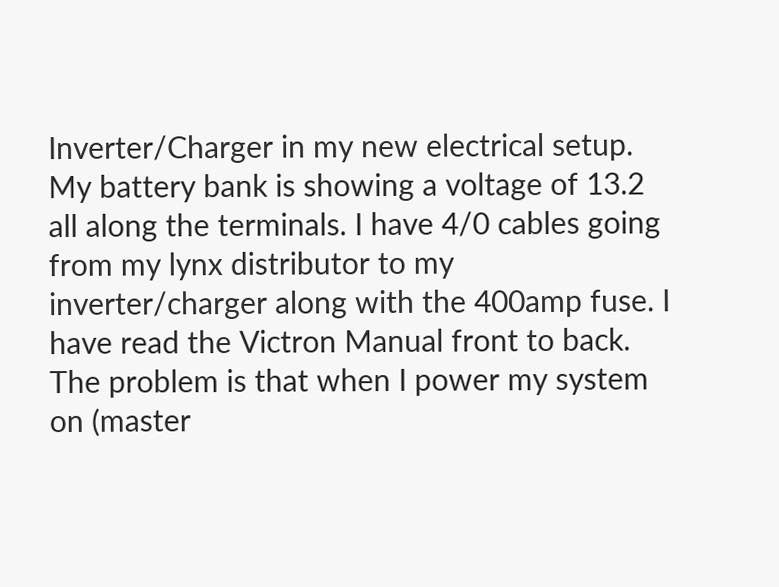Inverter/Charger in my new electrical setup. My battery bank is showing a voltage of 13.2 all along the terminals. I have 4/0 cables going from my lynx distributor to my inverter/charger along with the 400amp fuse. I have read the Victron Manual front to back. The problem is that when I power my system on (master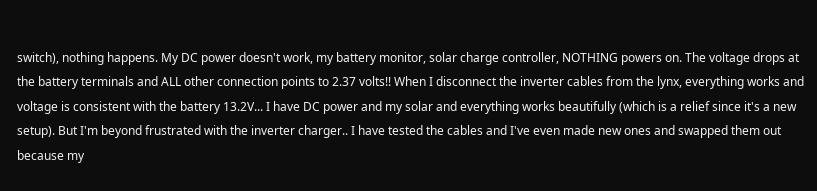switch), nothing happens. My DC power doesn't work, my battery monitor, solar charge controller, NOTHING powers on. The voltage drops at the battery terminals and ALL other connection points to 2.37 volts!! When I disconnect the inverter cables from the lynx, everything works and voltage is consistent with the battery 13.2V... I have DC power and my solar and everything works beautifully (which is a relief since it's a new setup). But I'm beyond frustrated with the inverter charger.. I have tested the cables and I've even made new ones and swapped them out because my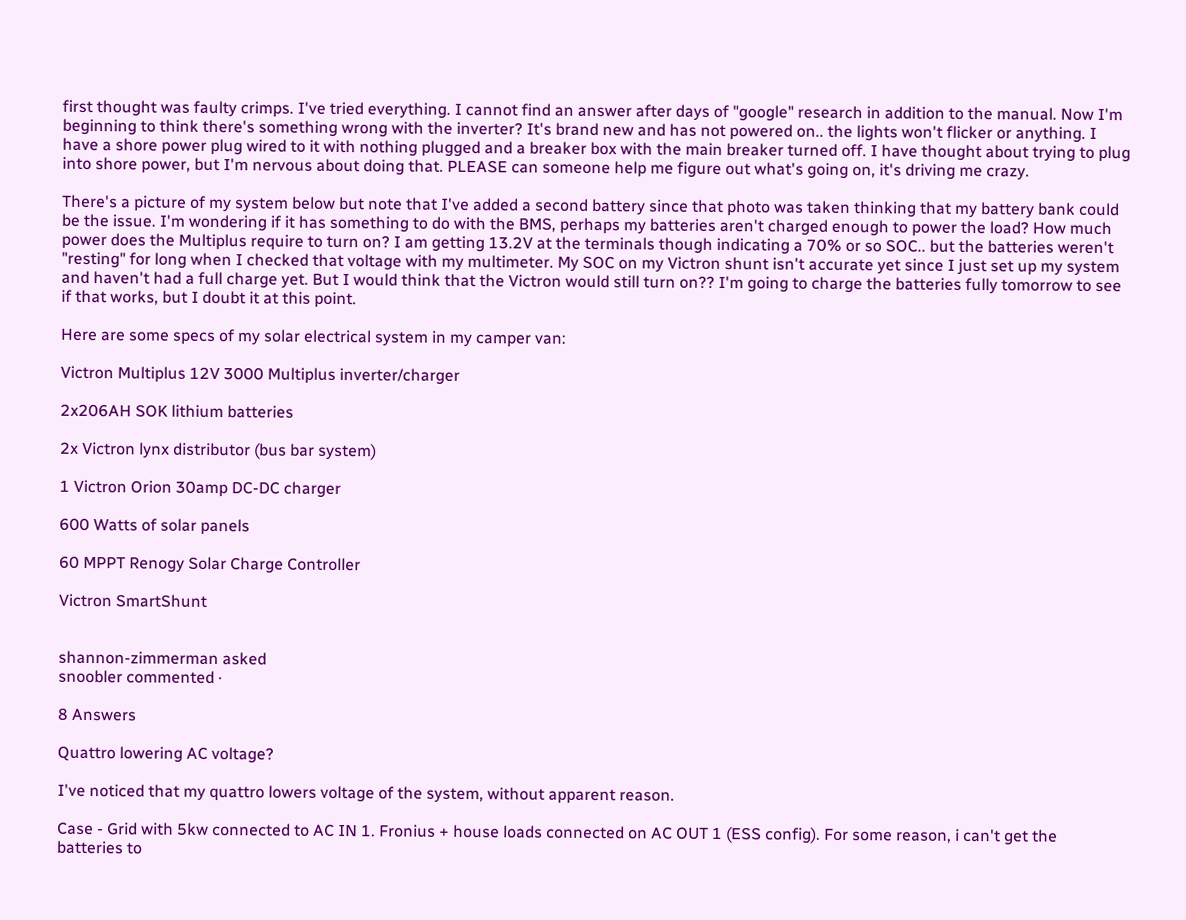first thought was faulty crimps. I've tried everything. I cannot find an answer after days of "google" research in addition to the manual. Now I'm beginning to think there's something wrong with the inverter? It's brand new and has not powered on.. the lights won't flicker or anything. I have a shore power plug wired to it with nothing plugged and a breaker box with the main breaker turned off. I have thought about trying to plug into shore power, but I'm nervous about doing that. PLEASE can someone help me figure out what's going on, it's driving me crazy.

There's a picture of my system below but note that I've added a second battery since that photo was taken thinking that my battery bank could be the issue. I'm wondering if it has something to do with the BMS, perhaps my batteries aren't charged enough to power the load? How much power does the Multiplus require to turn on? I am getting 13.2V at the terminals though indicating a 70% or so SOC.. but the batteries weren't "resting" for long when I checked that voltage with my multimeter. My SOC on my Victron shunt isn't accurate yet since I just set up my system and haven't had a full charge yet. But I would think that the Victron would still turn on?? I'm going to charge the batteries fully tomorrow to see if that works, but I doubt it at this point.

Here are some specs of my solar electrical system in my camper van:

Victron Multiplus 12V 3000 Multiplus inverter/charger

2x206AH SOK lithium batteries

2x Victron lynx distributor (bus bar system)

1 Victron Orion 30amp DC-DC charger

600 Watts of solar panels

60 MPPT Renogy Solar Charge Controller

Victron SmartShunt


shannon-zimmerman asked
snoobler commented ·

8 Answers

Quattro lowering AC voltage?

I've noticed that my quattro lowers voltage of the system, without apparent reason.

Case - Grid with 5kw connected to AC IN 1. Fronius + house loads connected on AC OUT 1 (ESS config). For some reason, i can't get the batteries to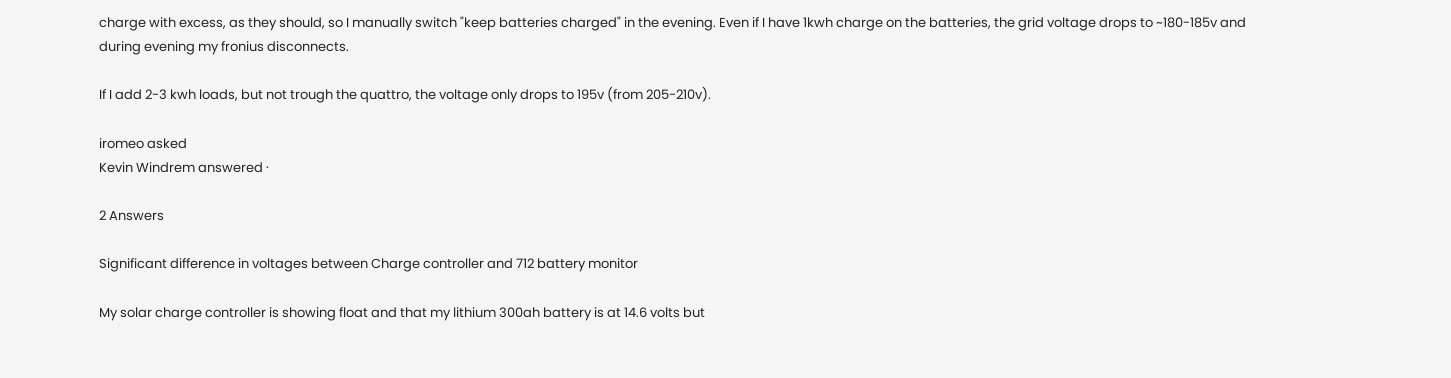charge with excess, as they should, so I manually switch "keep batteries charged" in the evening. Even if I have 1kwh charge on the batteries, the grid voltage drops to ~180-185v and during evening my fronius disconnects.

If I add 2-3 kwh loads, but not trough the quattro, the voltage only drops to 195v (from 205-210v).

iromeo asked
Kevin Windrem answered ·

2 Answers

Significant difference in voltages between Charge controller and 712 battery monitor

My solar charge controller is showing float and that my lithium 300ah battery is at 14.6 volts but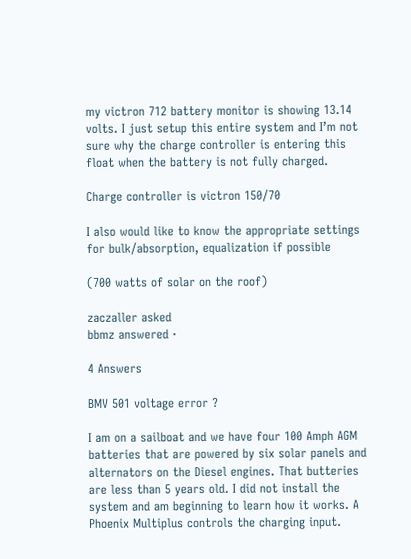my victron 712 battery monitor is showing 13.14 volts. I just setup this entire system and I’m not sure why the charge controller is entering this float when the battery is not fully charged.

Charge controller is victron 150/70

I also would like to know the appropriate settings for bulk/absorption, equalization if possible

(700 watts of solar on the roof)

zaczaller asked
bbmz answered ·

4 Answers

BMV 501 voltage error ?

I am on a sailboat and we have four 100 Amph AGM batteries that are powered by six solar panels and alternators on the Diesel engines. That butteries are less than 5 years old. I did not install the system and am beginning to learn how it works. A Phoenix Multiplus controls the charging input.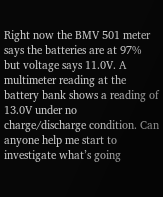Right now the BMV 501 meter says the batteries are at 97% but voltage says 11.0V. A multimeter reading at the battery bank shows a reading of 13.0V under no charge/discharge condition. Can anyone help me start to investigate what’s going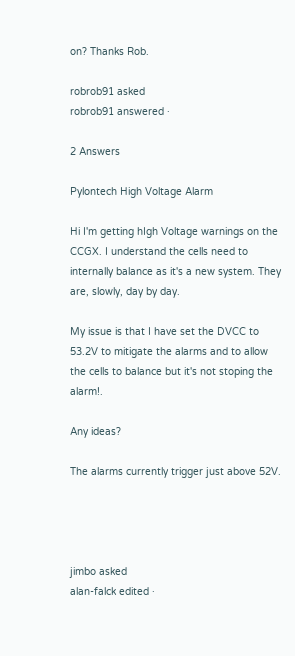on? Thanks Rob.

robrob91 asked
robrob91 answered ·

2 Answers

Pylontech High Voltage Alarm

Hi I'm getting hIgh Voltage warnings on the CCGX. I understand the cells need to internally balance as it's a new system. They are, slowly, day by day.

My issue is that I have set the DVCC to 53.2V to mitigate the alarms and to allow the cells to balance but it's not stoping the alarm!.

Any ideas?

The alarms currently trigger just above 52V.




jimbo asked
alan-falck edited ·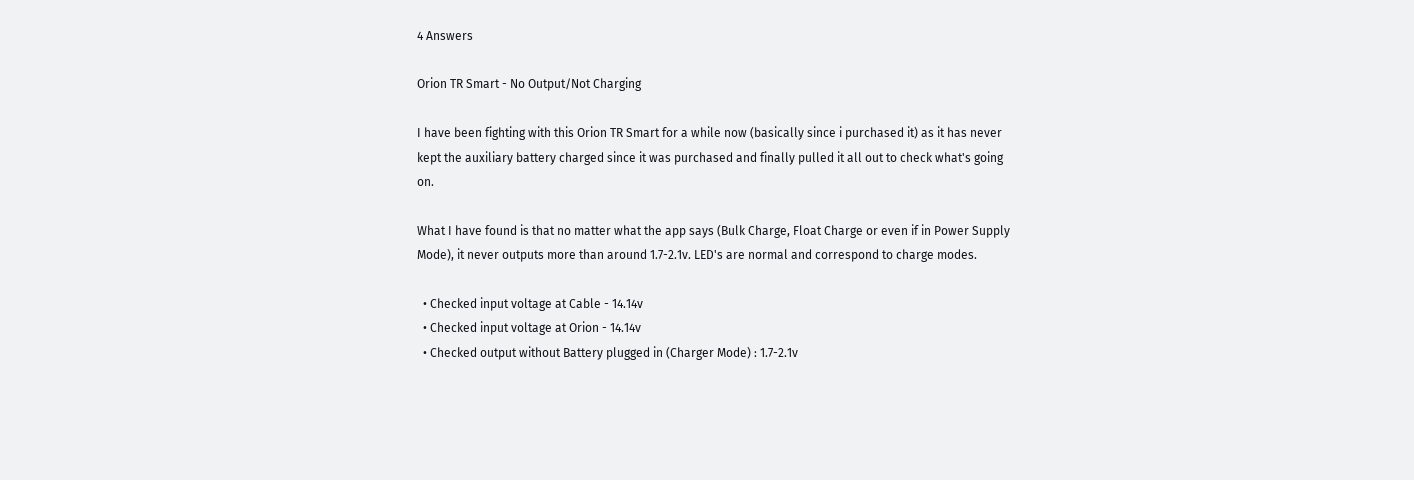4 Answers

Orion TR Smart - No Output/Not Charging

I have been fighting with this Orion TR Smart for a while now (basically since i purchased it) as it has never kept the auxiliary battery charged since it was purchased and finally pulled it all out to check what's going on.

What I have found is that no matter what the app says (Bulk Charge, Float Charge or even if in Power Supply Mode), it never outputs more than around 1.7-2.1v. LED's are normal and correspond to charge modes.

  • Checked input voltage at Cable - 14.14v
  • Checked input voltage at Orion - 14.14v
  • Checked output without Battery plugged in (Charger Mode) : 1.7-2.1v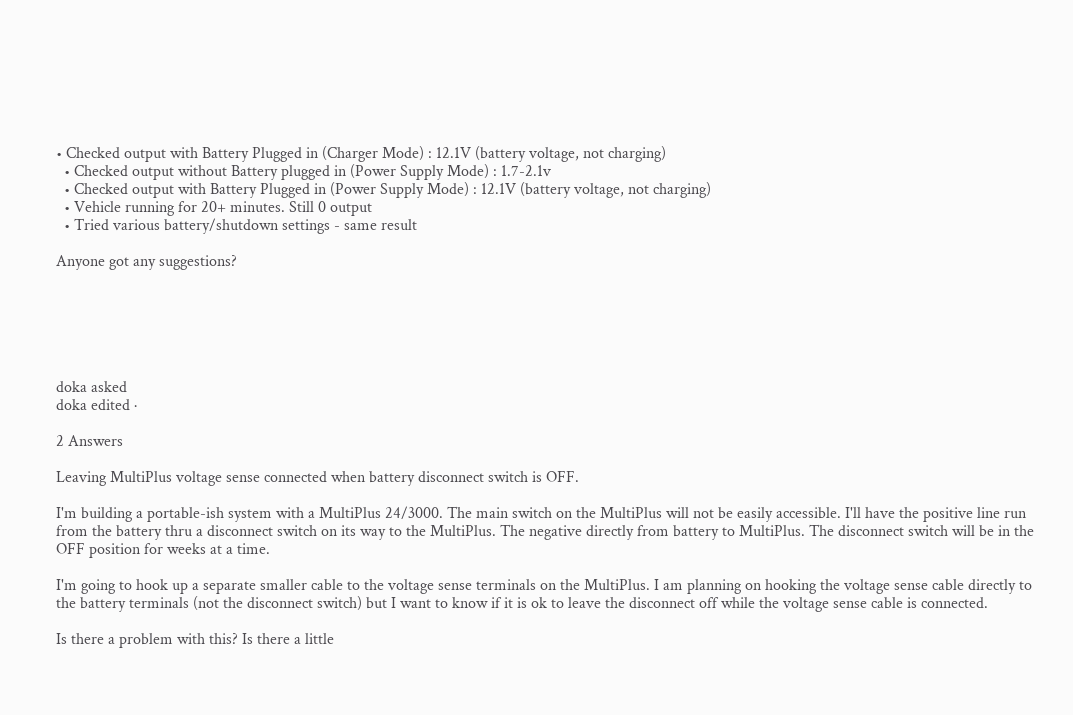• Checked output with Battery Plugged in (Charger Mode) : 12.1V (battery voltage, not charging)
  • Checked output without Battery plugged in (Power Supply Mode) : 1.7-2.1v
  • Checked output with Battery Plugged in (Power Supply Mode) : 12.1V (battery voltage, not charging)
  • Vehicle running for 20+ minutes. Still 0 output
  • Tried various battery/shutdown settings - same result

Anyone got any suggestions?






doka asked
doka edited ·

2 Answers

Leaving MultiPlus voltage sense connected when battery disconnect switch is OFF.

I'm building a portable-ish system with a MultiPlus 24/3000. The main switch on the MultiPlus will not be easily accessible. I'll have the positive line run from the battery thru a disconnect switch on its way to the MultiPlus. The negative directly from battery to MultiPlus. The disconnect switch will be in the OFF position for weeks at a time.

I'm going to hook up a separate smaller cable to the voltage sense terminals on the MultiPlus. I am planning on hooking the voltage sense cable directly to the battery terminals (not the disconnect switch) but I want to know if it is ok to leave the disconnect off while the voltage sense cable is connected.

Is there a problem with this? Is there a little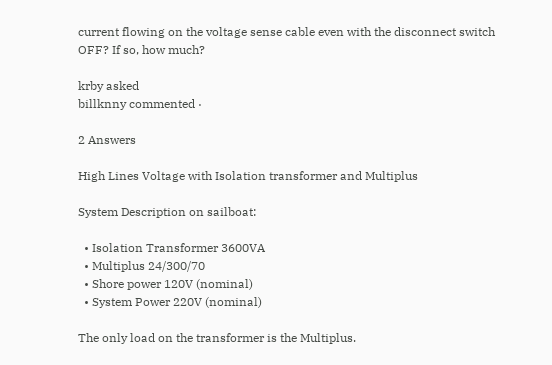current flowing on the voltage sense cable even with the disconnect switch OFF? If so, how much?

krby asked
billknny commented ·

2 Answers

High Lines Voltage with Isolation transformer and Multiplus

System Description on sailboat:

  • Isolation Transformer 3600VA
  • Multiplus 24/300/70
  • Shore power 120V (nominal)
  • System Power 220V (nominal)

The only load on the transformer is the Multiplus.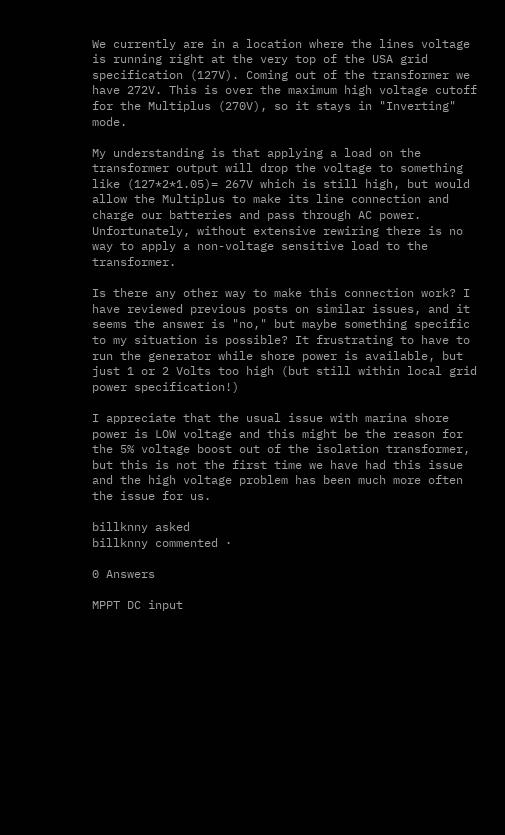We currently are in a location where the lines voltage is running right at the very top of the USA grid specification (127V). Coming out of the transformer we have 272V. This is over the maximum high voltage cutoff for the Multiplus (270V), so it stays in "Inverting" mode.

My understanding is that applying a load on the transformer output will drop the voltage to something like (127*2*1.05)= 267V which is still high, but would allow the Multiplus to make its line connection and charge our batteries and pass through AC power. Unfortunately, without extensive rewiring there is no way to apply a non-voltage sensitive load to the transformer.

Is there any other way to make this connection work? I have reviewed previous posts on similar issues, and it seems the answer is "no," but maybe something specific to my situation is possible? It frustrating to have to run the generator while shore power is available, but just 1 or 2 Volts too high (but still within local grid power specification!)

I appreciate that the usual issue with marina shore power is LOW voltage and this might be the reason for the 5% voltage boost out of the isolation transformer, but this is not the first time we have had this issue and the high voltage problem has been much more often the issue for us.

billknny asked
billknny commented ·

0 Answers

MPPT DC input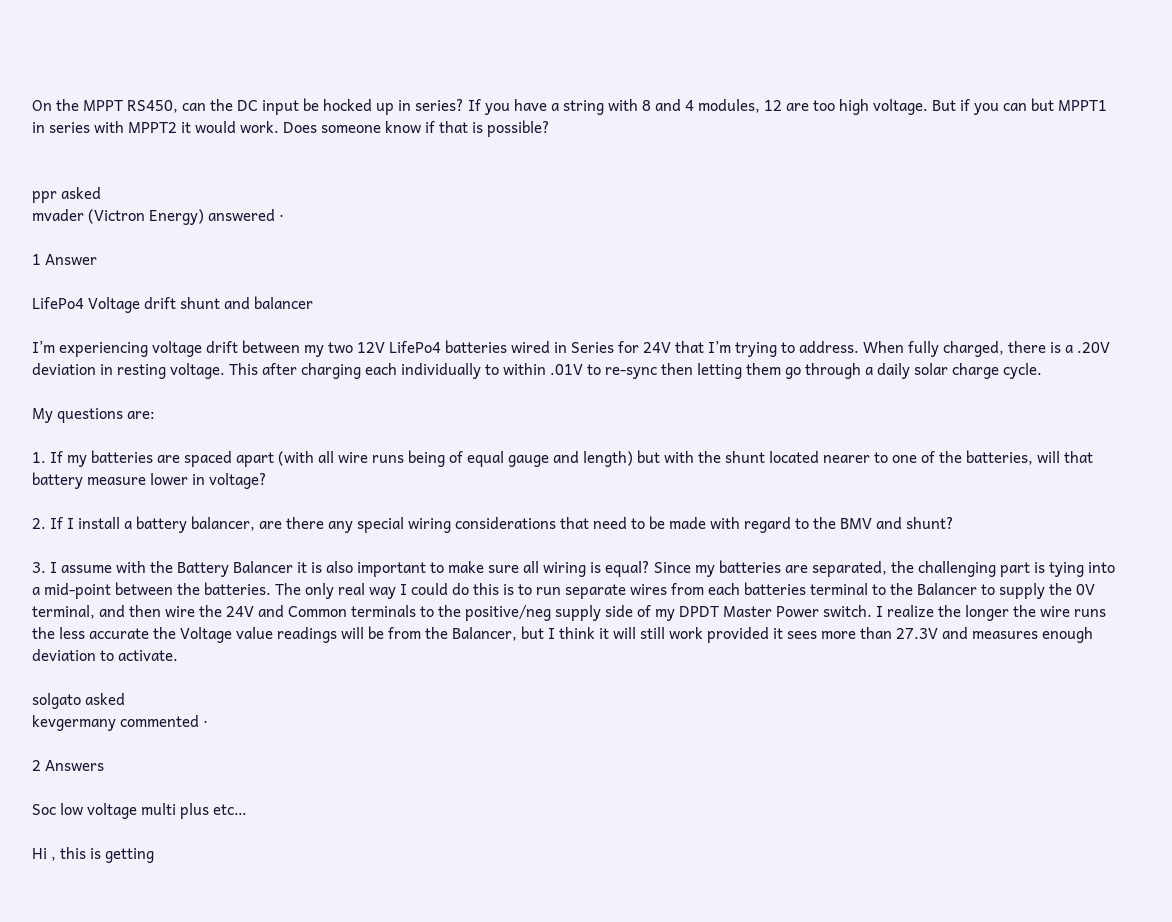On the MPPT RS450, can the DC input be hocked up in series? If you have a string with 8 and 4 modules, 12 are too high voltage. But if you can but MPPT1 in series with MPPT2 it would work. Does someone know if that is possible?


ppr asked
mvader (Victron Energy) answered ·

1 Answer

LifePo4 Voltage drift shunt and balancer

I’m experiencing voltage drift between my two 12V LifePo4 batteries wired in Series for 24V that I’m trying to address. When fully charged, there is a .20V deviation in resting voltage. This after charging each individually to within .01V to re-sync then letting them go through a daily solar charge cycle.

My questions are:

1. If my batteries are spaced apart (with all wire runs being of equal gauge and length) but with the shunt located nearer to one of the batteries, will that battery measure lower in voltage?

2. If I install a battery balancer, are there any special wiring considerations that need to be made with regard to the BMV and shunt?

3. I assume with the Battery Balancer it is also important to make sure all wiring is equal? Since my batteries are separated, the challenging part is tying into a mid-point between the batteries. The only real way I could do this is to run separate wires from each batteries terminal to the Balancer to supply the 0V terminal, and then wire the 24V and Common terminals to the positive/neg supply side of my DPDT Master Power switch. I realize the longer the wire runs the less accurate the Voltage value readings will be from the Balancer, but I think it will still work provided it sees more than 27.3V and measures enough deviation to activate.

solgato asked
kevgermany commented ·

2 Answers

Soc low voltage multi plus etc…

Hi , this is getting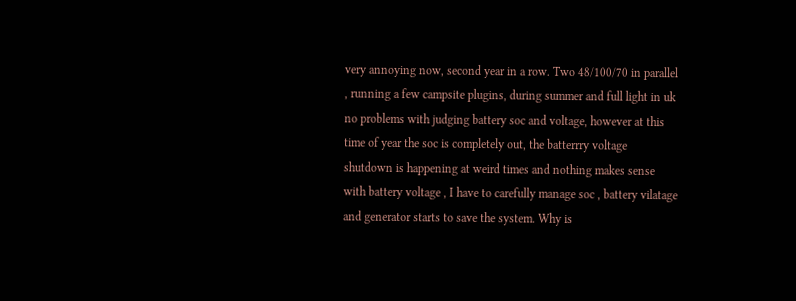very annoying now, second year in a row. Two 48/100/70 in parallel , running a few campsite plugins, during summer and full light in uk no problems with judging battery soc and voltage, however at this time of year the soc is completely out, the batterrry voltage shutdown is happening at weird times and nothing makes sense with battery voltage , I have to carefully manage soc , battery vilatage and generator starts to save the system. Why is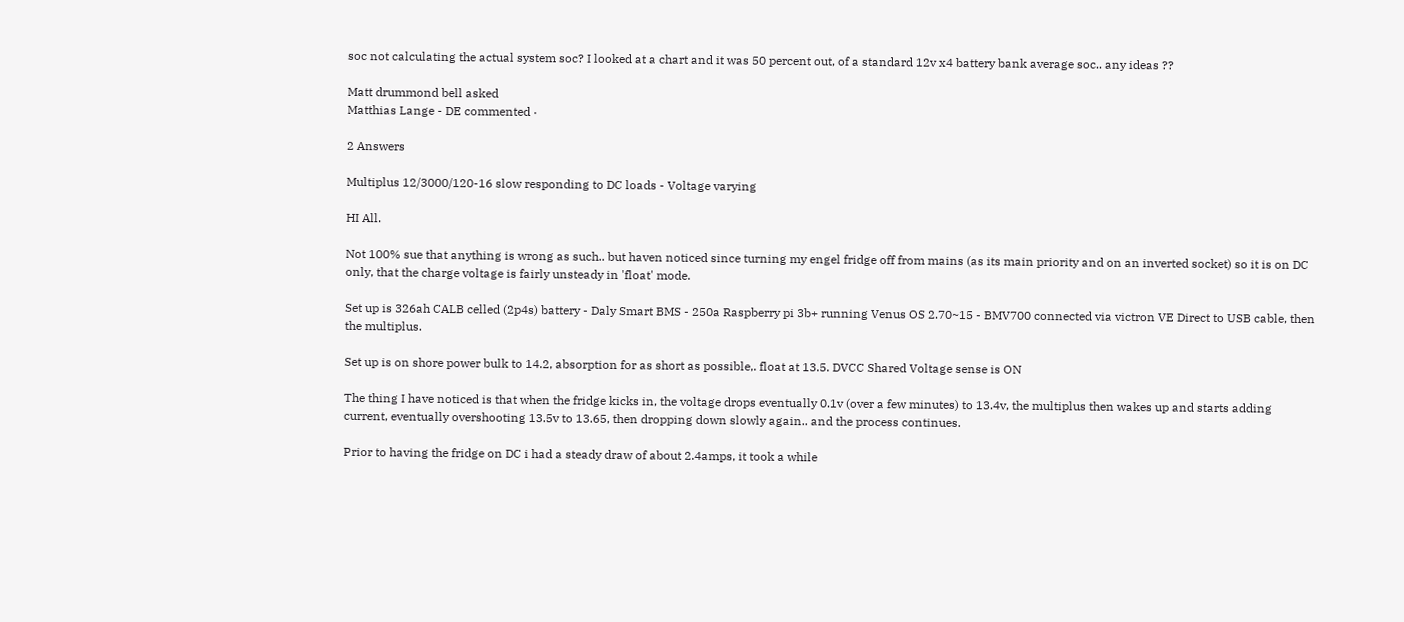soc not calculating the actual system soc? I looked at a chart and it was 50 percent out, of a standard 12v x4 battery bank average soc.. any ideas ??

Matt drummond bell asked
Matthias Lange - DE commented ·

2 Answers

Multiplus 12/3000/120-16 slow responding to DC loads - Voltage varying

HI All.

Not 100% sue that anything is wrong as such.. but haven noticed since turning my engel fridge off from mains (as its main priority and on an inverted socket) so it is on DC only, that the charge voltage is fairly unsteady in 'float' mode.

Set up is 326ah CALB celled (2p4s) battery - Daly Smart BMS - 250a Raspberry pi 3b+ running Venus OS 2.70~15 - BMV700 connected via victron VE Direct to USB cable, then the multiplus.

Set up is on shore power bulk to 14.2, absorption for as short as possible,. float at 13.5. DVCC Shared Voltage sense is ON

The thing I have noticed is that when the fridge kicks in, the voltage drops eventually 0.1v (over a few minutes) to 13.4v, the multiplus then wakes up and starts adding current, eventually overshooting 13.5v to 13.65, then dropping down slowly again.. and the process continues.

Prior to having the fridge on DC i had a steady draw of about 2.4amps, it took a while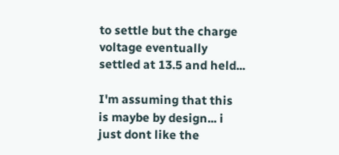to settle but the charge voltage eventually settled at 13.5 and held...

I'm assuming that this is maybe by design... i just dont like the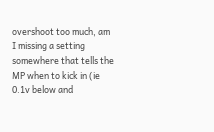overshoot too much, am I missing a setting somewhere that tells the MP when to kick in (ie 0.1v below and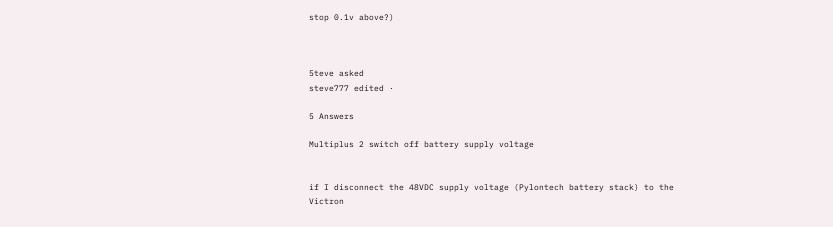stop 0.1v above?)



5teve asked
steve777 edited ·

5 Answers

Multiplus 2 switch off battery supply voltage


if I disconnect the 48VDC supply voltage (Pylontech battery stack) to the Victron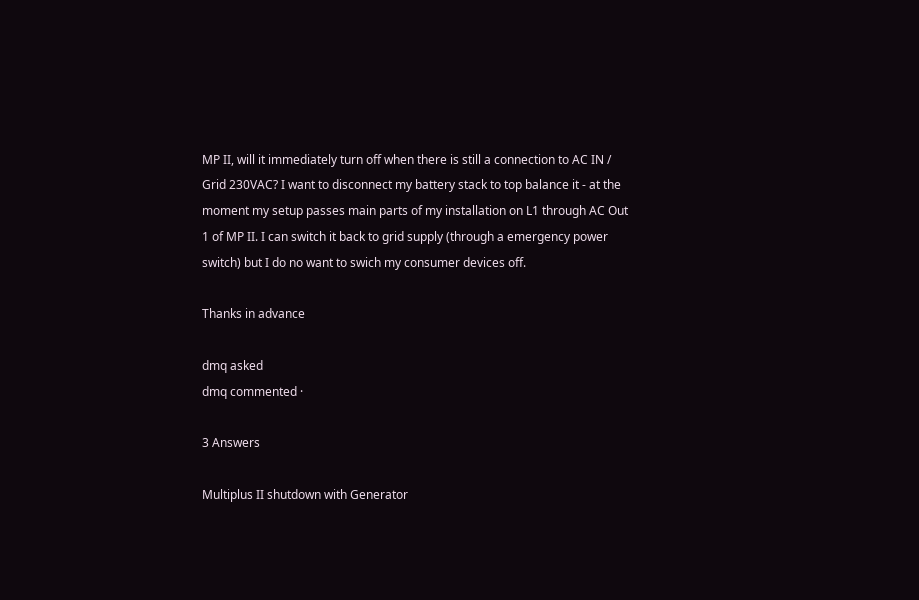MP II, will it immediately turn off when there is still a connection to AC IN / Grid 230VAC? I want to disconnect my battery stack to top balance it - at the moment my setup passes main parts of my installation on L1 through AC Out 1 of MP II. I can switch it back to grid supply (through a emergency power switch) but I do no want to swich my consumer devices off.

Thanks in advance

dmq asked
dmq commented ·

3 Answers

Multiplus II shutdown with Generator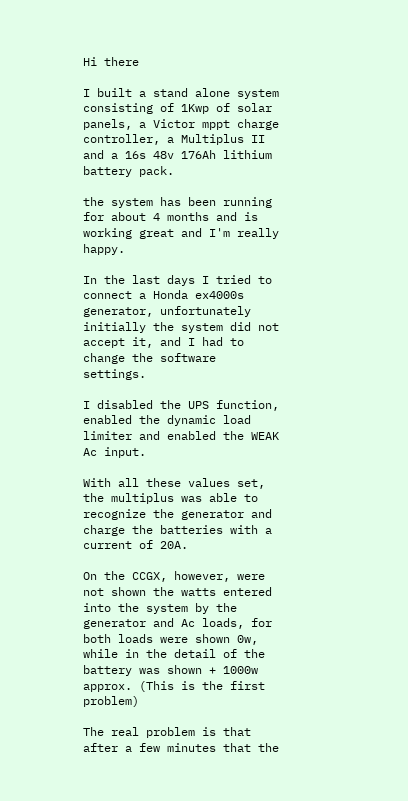Hi there

I built a stand alone system consisting of 1Kwp of solar panels, a Victor mppt charge controller, a Multiplus II and a 16s 48v 176Ah lithium battery pack.

the system has been running for about 4 months and is working great and I'm really happy.

In the last days I tried to connect a Honda ex4000s generator, unfortunately initially the system did not accept it, and I had to change the software settings.

I disabled the UPS function, enabled the dynamic load limiter and enabled the WEAK Ac input.

With all these values set, the multiplus was able to recognize the generator and charge the batteries with a current of 20A.

On the CCGX, however, were not shown the watts entered into the system by the generator and Ac loads, for both loads were shown 0w, while in the detail of the battery was shown + 1000w approx. (This is the first problem)

The real problem is that after a few minutes that the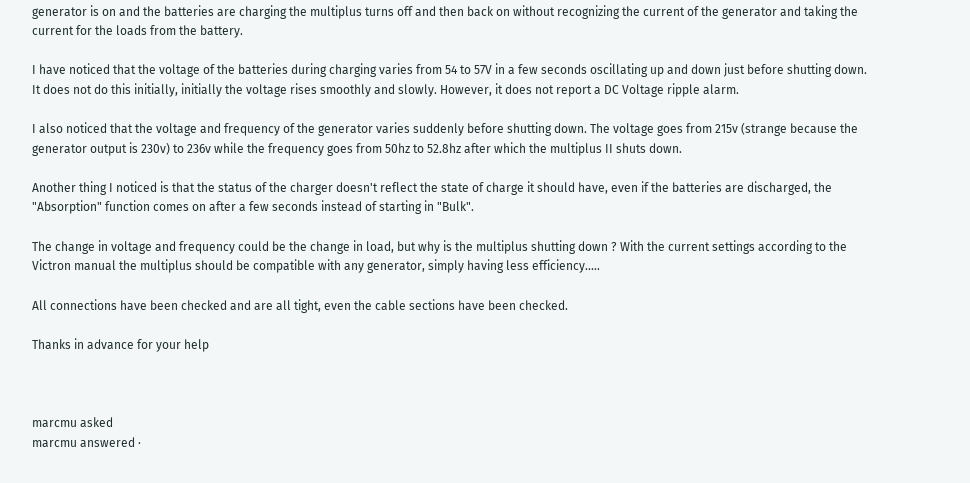generator is on and the batteries are charging the multiplus turns off and then back on without recognizing the current of the generator and taking the current for the loads from the battery.

I have noticed that the voltage of the batteries during charging varies from 54 to 57V in a few seconds oscillating up and down just before shutting down. It does not do this initially, initially the voltage rises smoothly and slowly. However, it does not report a DC Voltage ripple alarm.

I also noticed that the voltage and frequency of the generator varies suddenly before shutting down. The voltage goes from 215v (strange because the generator output is 230v) to 236v while the frequency goes from 50hz to 52.8hz after which the multiplus II shuts down.

Another thing I noticed is that the status of the charger doesn't reflect the state of charge it should have, even if the batteries are discharged, the "Absorption" function comes on after a few seconds instead of starting in "Bulk".

The change in voltage and frequency could be the change in load, but why is the multiplus shutting down ? With the current settings according to the Victron manual the multiplus should be compatible with any generator, simply having less efficiency.....

All connections have been checked and are all tight, even the cable sections have been checked.

Thanks in advance for your help



marcmu asked
marcmu answered ·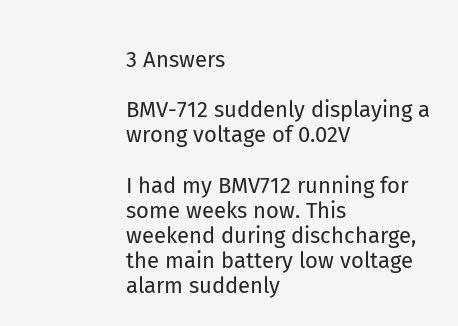3 Answers

BMV-712 suddenly displaying a wrong voltage of 0.02V

I had my BMV712 running for some weeks now. This weekend during dischcharge, the main battery low voltage alarm suddenly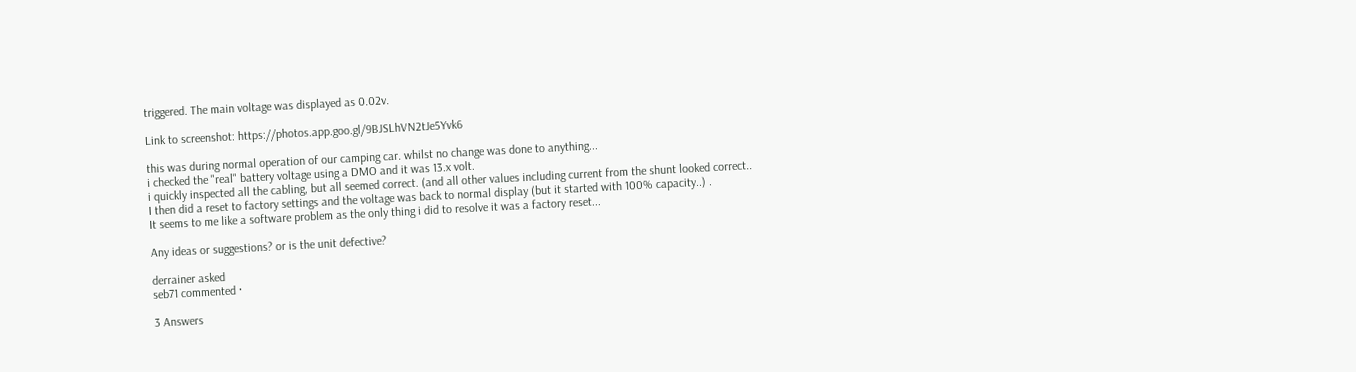triggered. The main voltage was displayed as 0.02v.

Link to screenshot: https://photos.app.goo.gl/9BJSLhVN2tJe5Yvk6

this was during normal operation of our camping car. whilst no change was done to anything...
i checked the "real" battery voltage using a DMO and it was 13.x volt.
i quickly inspected all the cabling, but all seemed correct. (and all other values including current from the shunt looked correct..
I then did a reset to factory settings and the voltage was back to normal display (but it started with 100% capacity..) .
It seems to me like a software problem as the only thing i did to resolve it was a factory reset...

Any ideas or suggestions? or is the unit defective?

derrainer asked
seb71 commented ·

3 Answers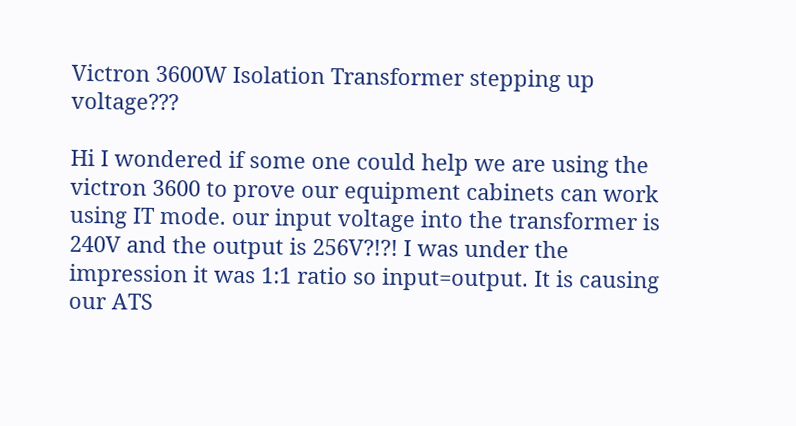Victron 3600W Isolation Transformer stepping up voltage???

Hi I wondered if some one could help we are using the victron 3600 to prove our equipment cabinets can work using IT mode. our input voltage into the transformer is 240V and the output is 256V?!?! I was under the impression it was 1:1 ratio so input=output. It is causing our ATS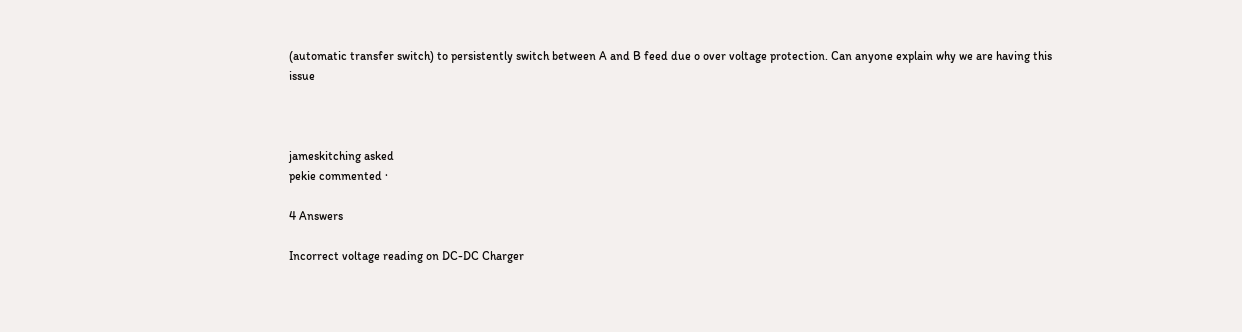(automatic transfer switch) to persistently switch between A and B feed due o over voltage protection. Can anyone explain why we are having this issue



jameskitching asked
pekie commented ·

4 Answers

Incorrect voltage reading on DC-DC Charger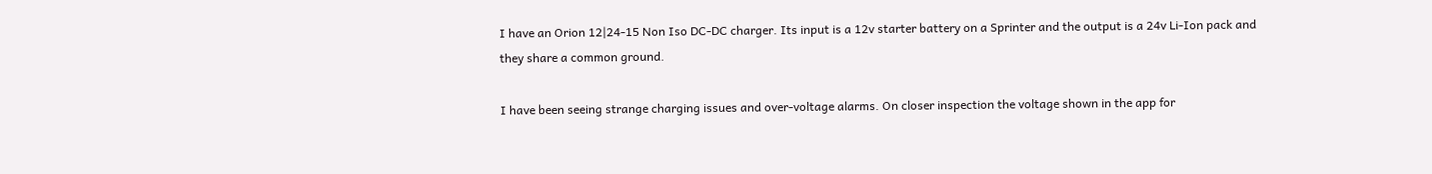I have an Orion 12|24-15 Non Iso DC-DC charger. Its input is a 12v starter battery on a Sprinter and the output is a 24v Li-Ion pack and they share a common ground.

I have been seeing strange charging issues and over-voltage alarms. On closer inspection the voltage shown in the app for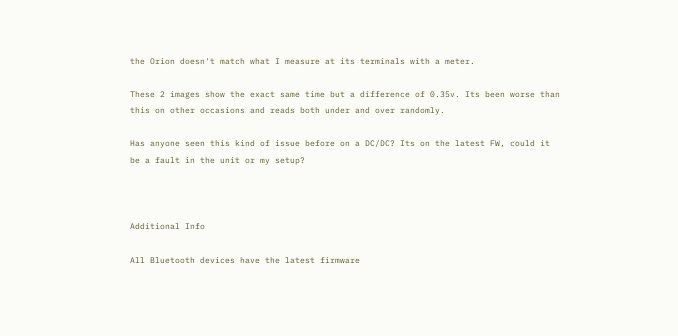the Orion doesn't match what I measure at its terminals with a meter.

These 2 images show the exact same time but a difference of 0.35v. Its been worse than this on other occasions and reads both under and over randomly.

Has anyone seen this kind of issue before on a DC/DC? Its on the latest FW, could it be a fault in the unit or my setup?



Additional Info

All Bluetooth devices have the latest firmware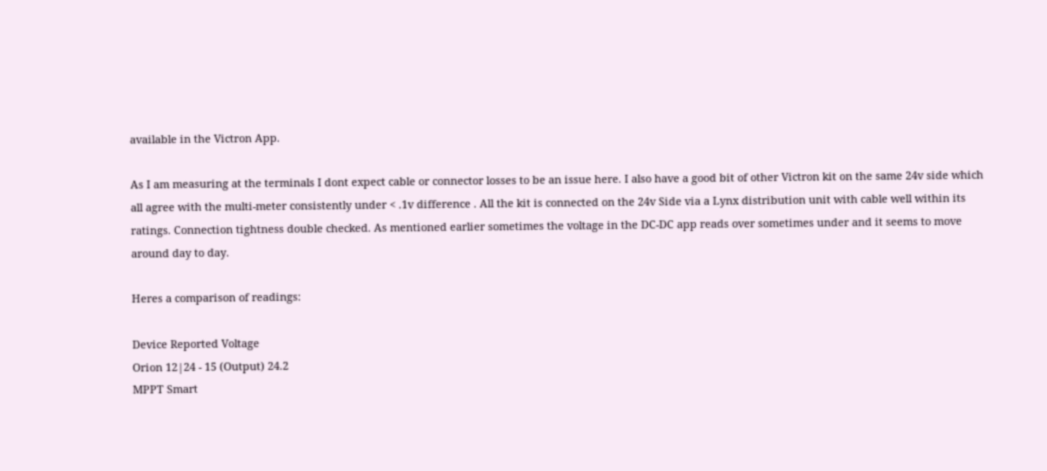available in the Victron App.

As I am measuring at the terminals I dont expect cable or connector losses to be an issue here. I also have a good bit of other Victron kit on the same 24v side which all agree with the multi-meter consistently under < .1v difference . All the kit is connected on the 24v Side via a Lynx distribution unit with cable well within its ratings. Connection tightness double checked. As mentioned earlier sometimes the voltage in the DC-DC app reads over sometimes under and it seems to move around day to day.

Heres a comparison of readings:

Device Reported Voltage
Orion 12|24 - 15 (Output) 24.2
MPPT Smart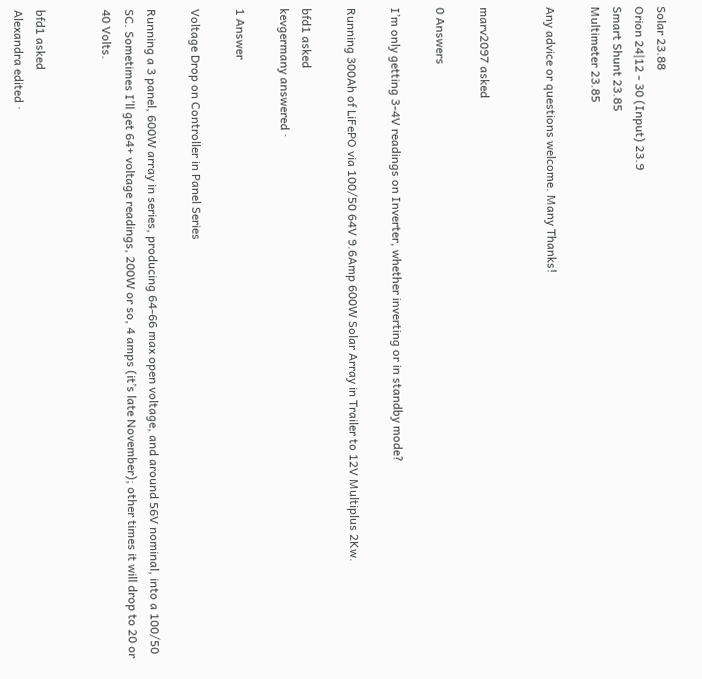Solar 23.88
Orion 24|12 - 30 (Input) 23.9
Smart Shunt 23.85
Multimeter 23.85

Any advice or questions welcome. Many Thanks!


marv2097 asked

0 Answers

I’m only getting 3-4V readings on Inverter, whether inverting or in standby mode?

Running 300Ah of LiFePO via 100/50 64V 9.6Amp 600W Solar Array in Trailer to 12V Multiplus 2Kw.

bfd1 asked
kevgermany answered ·

1 Answer

Voltage Drop on Controller in Panel Series

Running a 3 panel, 600W array in series, producing 64-66 max open voltage, and around 56V nominal, into a 100/50 SC. Sometimes I’ll get 64+ voltage readings, 200W or so, 4 amps (it’s late November); other times it will drop to 20 or 40 Volts.


bfd1 asked
Alexandra edited ·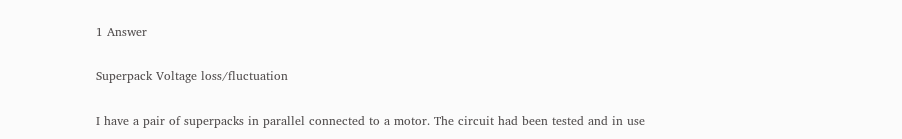1 Answer

Superpack Voltage loss/fluctuation

I have a pair of superpacks in parallel connected to a motor. The circuit had been tested and in use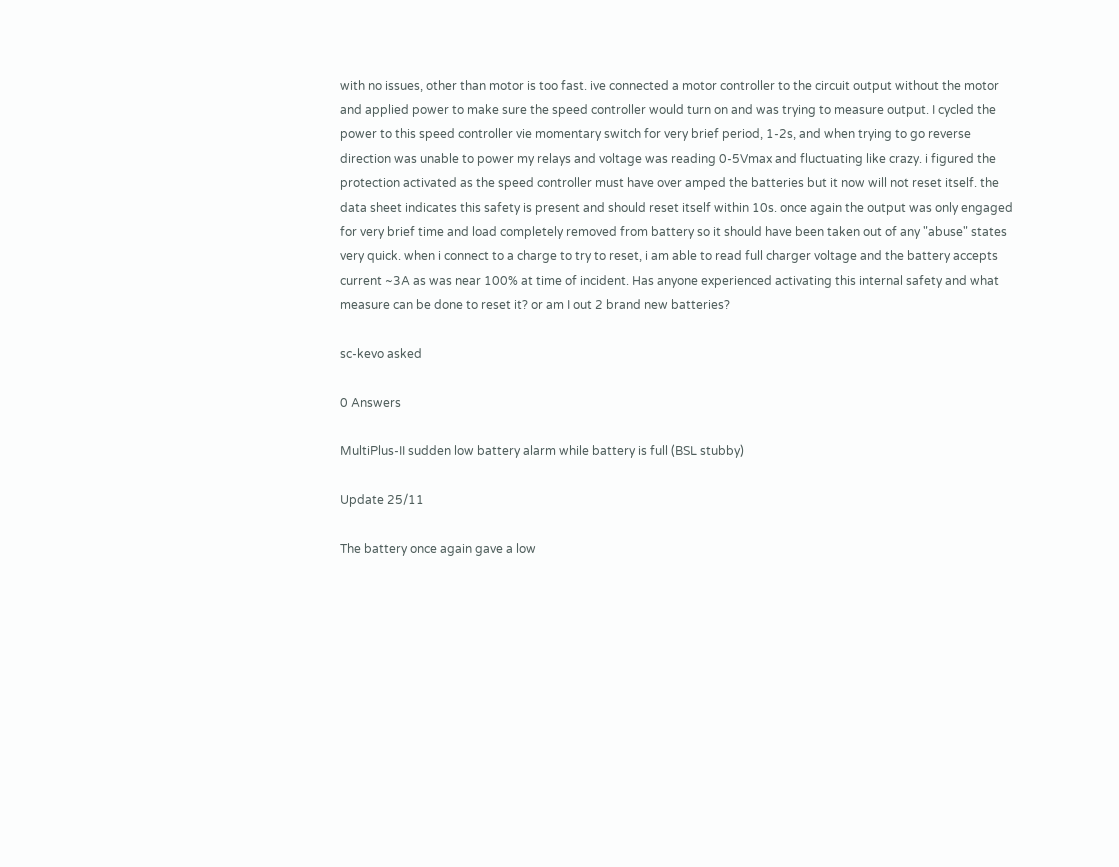with no issues, other than motor is too fast. ive connected a motor controller to the circuit output without the motor and applied power to make sure the speed controller would turn on and was trying to measure output. I cycled the power to this speed controller vie momentary switch for very brief period, 1-2s, and when trying to go reverse direction was unable to power my relays and voltage was reading 0-5Vmax and fluctuating like crazy. i figured the protection activated as the speed controller must have over amped the batteries but it now will not reset itself. the data sheet indicates this safety is present and should reset itself within 10s. once again the output was only engaged for very brief time and load completely removed from battery so it should have been taken out of any "abuse" states very quick. when i connect to a charge to try to reset, i am able to read full charger voltage and the battery accepts current ~3A as was near 100% at time of incident. Has anyone experienced activating this internal safety and what measure can be done to reset it? or am I out 2 brand new batteries?

sc-kevo asked

0 Answers

MultiPlus-II sudden low battery alarm while battery is full (BSL stubby)

Update 25/11

The battery once again gave a low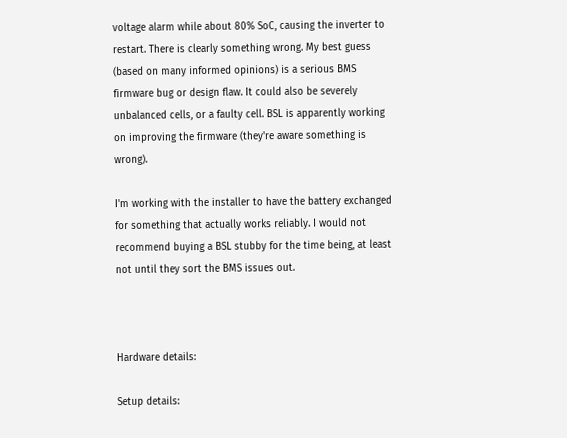voltage alarm while about 80% SoC, causing the inverter to restart. There is clearly something wrong. My best guess (based on many informed opinions) is a serious BMS firmware bug or design flaw. It could also be severely unbalanced cells, or a faulty cell. BSL is apparently working on improving the firmware (they're aware something is wrong).

I'm working with the installer to have the battery exchanged for something that actually works reliably. I would not recommend buying a BSL stubby for the time being, at least not until they sort the BMS issues out.



Hardware details:

Setup details: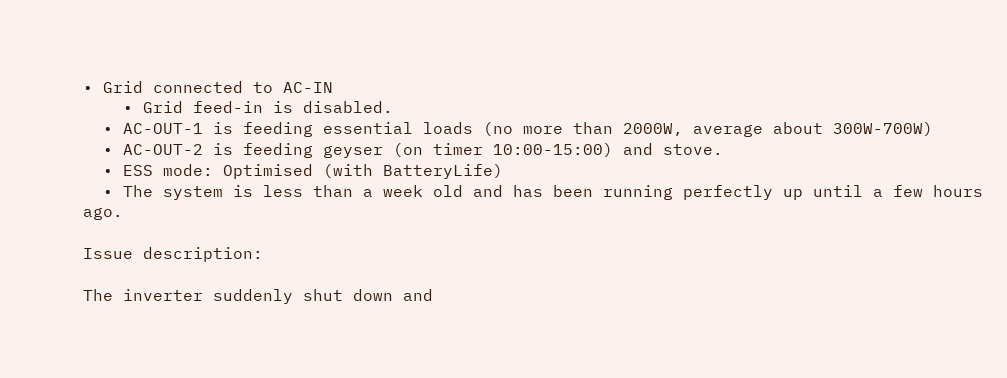• Grid connected to AC-IN
    • Grid feed-in is disabled.
  • AC-OUT-1 is feeding essential loads (no more than 2000W, average about 300W-700W)
  • AC-OUT-2 is feeding geyser (on timer 10:00-15:00) and stove.
  • ESS mode: Optimised (with BatteryLife)
  • The system is less than a week old and has been running perfectly up until a few hours ago.

Issue description:

The inverter suddenly shut down and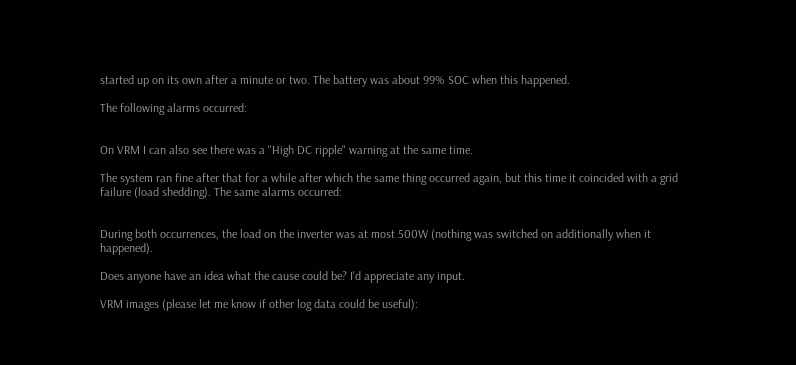started up on its own after a minute or two. The battery was about 99% SOC when this happened.

The following alarms occurred:


On VRM I can also see there was a "High DC ripple" warning at the same time.

The system ran fine after that for a while after which the same thing occurred again, but this time it coincided with a grid failure (load shedding). The same alarms occurred:


During both occurrences, the load on the inverter was at most 500W (nothing was switched on additionally when it happened).

Does anyone have an idea what the cause could be? I'd appreciate any input.

VRM images (please let me know if other log data could be useful):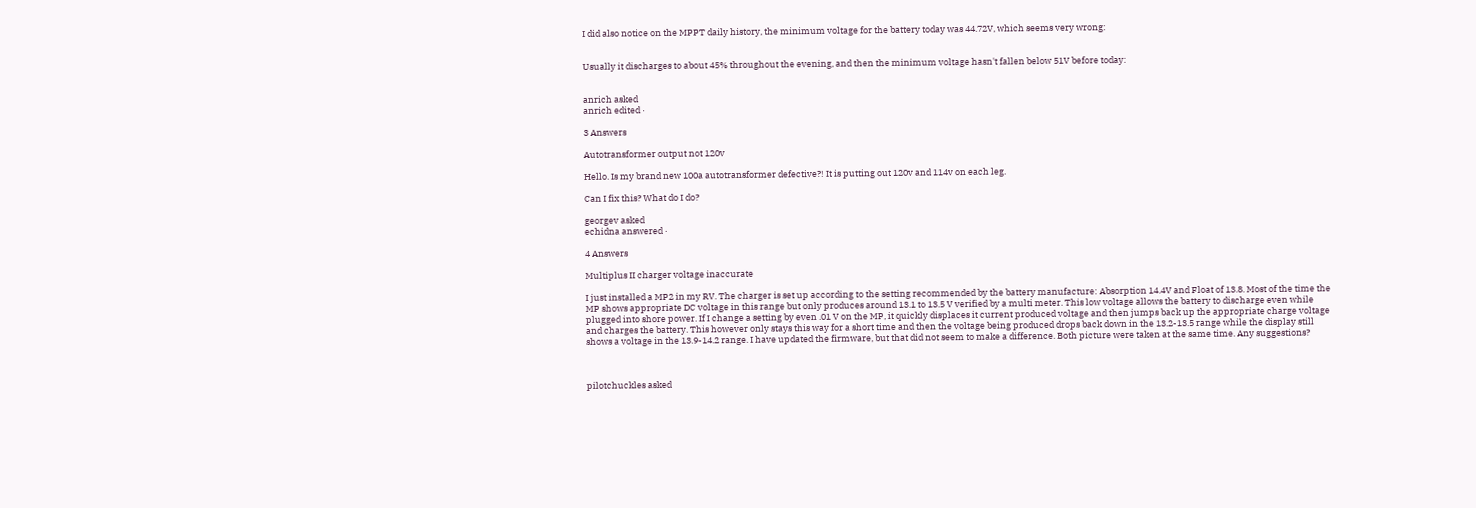I did also notice on the MPPT daily history, the minimum voltage for the battery today was 44.72V, which seems very wrong:


Usually it discharges to about 45% throughout the evening, and then the minimum voltage hasn't fallen below 51V before today:


anrich asked
anrich edited ·

3 Answers

Autotransformer output not 120v

Hello. Is my brand new 100a autotransformer defective?! It is putting out 120v and 114v on each leg.

Can I fix this? What do I do?

georgev asked
echidna answered ·

4 Answers

Multiplus II charger voltage inaccurate

I just installed a MP2 in my RV. The charger is set up according to the setting recommended by the battery manufacture: Absorption 14.4V and Float of 13.8. Most of the time the MP shows appropriate DC voltage in this range but only produces around 13.1 to 13.5 V verified by a multi meter. This low voltage allows the battery to discharge even while plugged into shore power. If I change a setting by even .01 V on the MP, it quickly displaces it current produced voltage and then jumps back up the appropriate charge voltage and charges the battery. This however only stays this way for a short time and then the voltage being produced drops back down in the 13.2-13.5 range while the display still shows a voltage in the 13.9-14.2 range. I have updated the firmware, but that did not seem to make a difference. Both picture were taken at the same time. Any suggestions?



pilotchuckles asked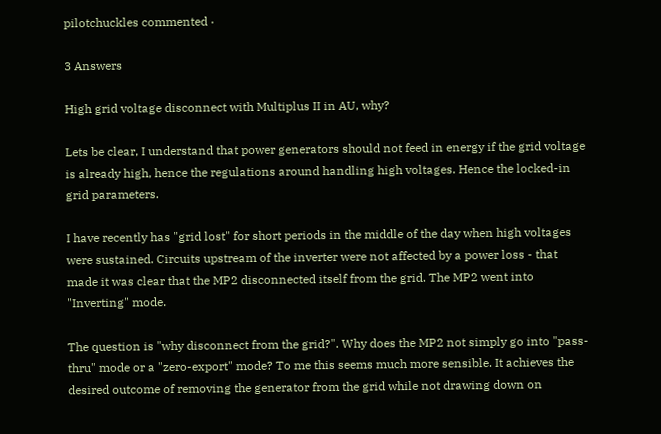pilotchuckles commented ·

3 Answers

High grid voltage disconnect with Multiplus II in AU, why?

Lets be clear, I understand that power generators should not feed in energy if the grid voltage is already high, hence the regulations around handling high voltages. Hence the locked-in grid parameters.

I have recently has "grid lost" for short periods in the middle of the day when high voltages were sustained. Circuits upstream of the inverter were not affected by a power loss - that made it was clear that the MP2 disconnected itself from the grid. The MP2 went into "Inverting" mode.

The question is "why disconnect from the grid?". Why does the MP2 not simply go into "pass-thru" mode or a "zero-export" mode? To me this seems much more sensible. It achieves the desired outcome of removing the generator from the grid while not drawing down on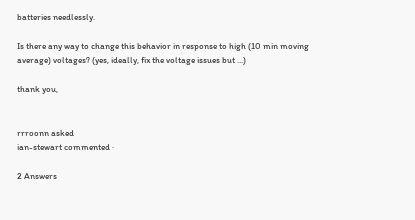batteries needlessly.

Is there any way to change this behavior in response to high (10 min moving average) voltages? (yes, ideally, fix the voltage issues but ...)

thank you,


rrroonn asked
ian-stewart commented ·

2 Answers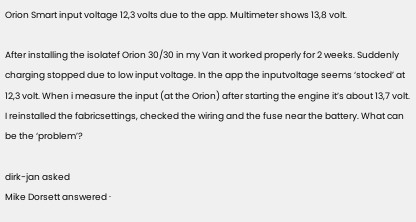Orion Smart input voltage 12,3 volts due to the app. Multimeter shows 13,8 volt.

After installing the isolatef Orion 30/30 in my Van it worked properly for 2 weeks. Suddenly charging stopped due to low input voltage. In the app the inputvoltage seems ‘stocked’ at 12,3 volt. When i measure the input (at the Orion) after starting the engine it’s about 13,7 volt. I reinstalled the fabricsettings, checked the wiring and the fuse near the battery. What can be the ‘problem’?

dirk-jan asked
Mike Dorsett answered ·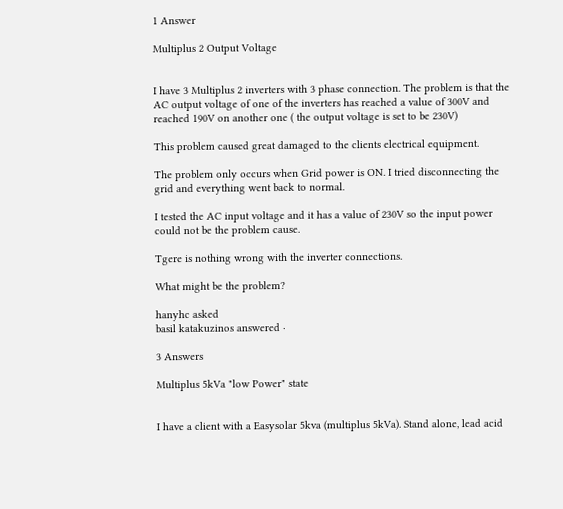1 Answer

Multiplus 2 Output Voltage


I have 3 Multiplus 2 inverters with 3 phase connection. The problem is that the AC output voltage of one of the inverters has reached a value of 300V and reached 190V on another one ( the output voltage is set to be 230V)

This problem caused great damaged to the clients electrical equipment.

The problem only occurs when Grid power is ON. I tried disconnecting the grid and everything went back to normal.

I tested the AC input voltage and it has a value of 230V so the input power could not be the problem cause.

Tgere is nothing wrong with the inverter connections.

What might be the problem?

hanyhc asked
basil katakuzinos answered ·

3 Answers

Multiplus 5kVa "low Power" state


I have a client with a Easysolar 5kva (multiplus 5kVa). Stand alone, lead acid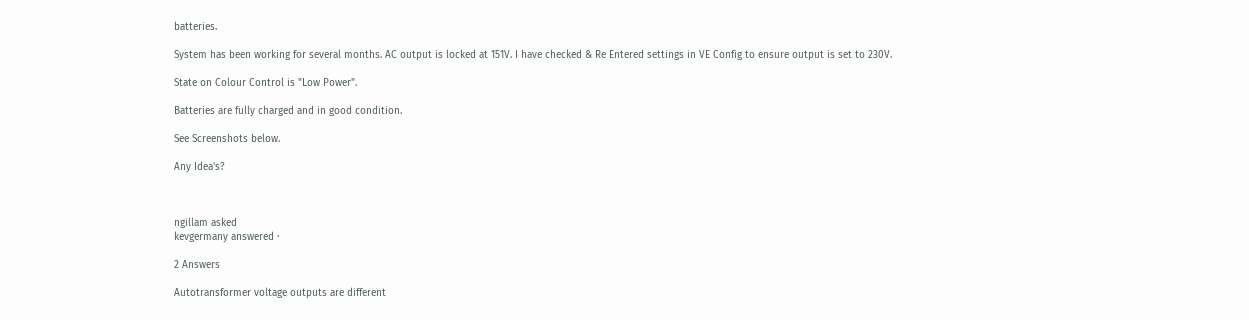batteries.

System has been working for several months. AC output is locked at 151V. I have checked & Re Entered settings in VE Config to ensure output is set to 230V.

State on Colour Control is "Low Power".

Batteries are fully charged and in good condition.

See Screenshots below.

Any Idea's?



ngillam asked
kevgermany answered ·

2 Answers

Autotransformer voltage outputs are different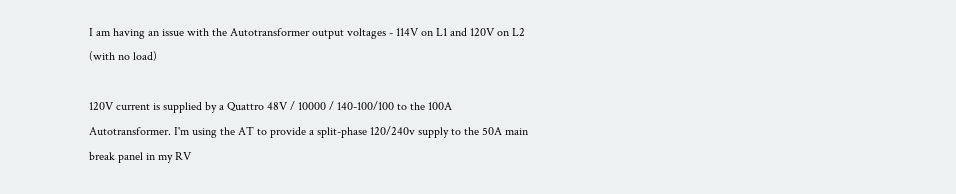I am having an issue with the Autotransformer output voltages - 114V on L1 and 120V on L2 (with no load)

120V current is supplied by a Quattro 48V / 10000 / 140-100/100 to the 100A Autotransformer. I'm using the AT to provide a split-phase 120/240v supply to the 50A main break panel in my RV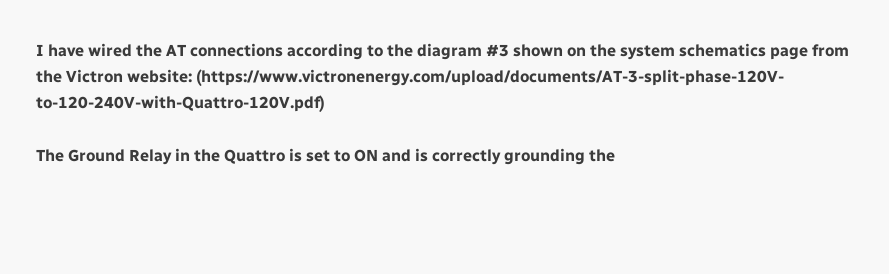I have wired the AT connections according to the diagram #3 shown on the system schematics page from the Victron website: (https://www.victronenergy.com/upload/documents/AT-3-split-phase-120V-to-120-240V-with-Quattro-120V.pdf)

The Ground Relay in the Quattro is set to ON and is correctly grounding the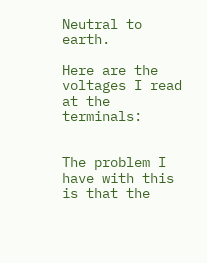Neutral to earth.

Here are the voltages I read at the terminals:


The problem I have with this is that the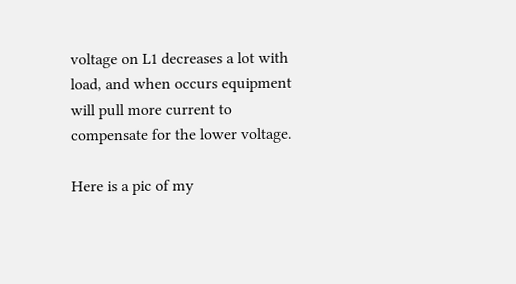voltage on L1 decreases a lot with load, and when occurs equipment will pull more current to compensate for the lower voltage.

Here is a pic of my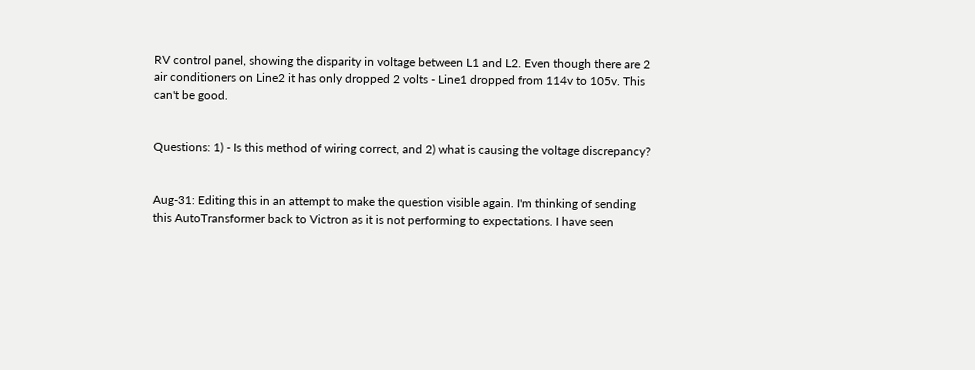RV control panel, showing the disparity in voltage between L1 and L2. Even though there are 2 air conditioners on Line2 it has only dropped 2 volts - Line1 dropped from 114v to 105v. This can't be good.


Questions: 1) - Is this method of wiring correct, and 2) what is causing the voltage discrepancy?


Aug-31: Editing this in an attempt to make the question visible again. I'm thinking of sending this AutoTransformer back to Victron as it is not performing to expectations. I have seen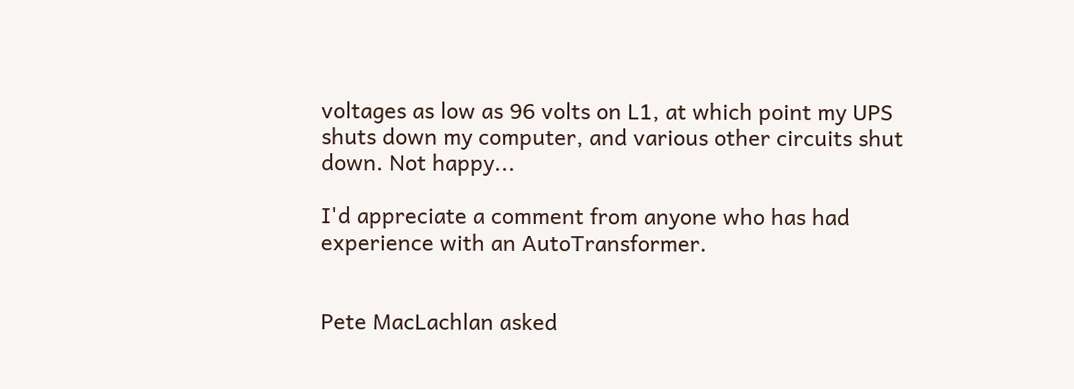voltages as low as 96 volts on L1, at which point my UPS shuts down my computer, and various other circuits shut down. Not happy...

I'd appreciate a comment from anyone who has had experience with an AutoTransformer.


Pete MacLachlan asked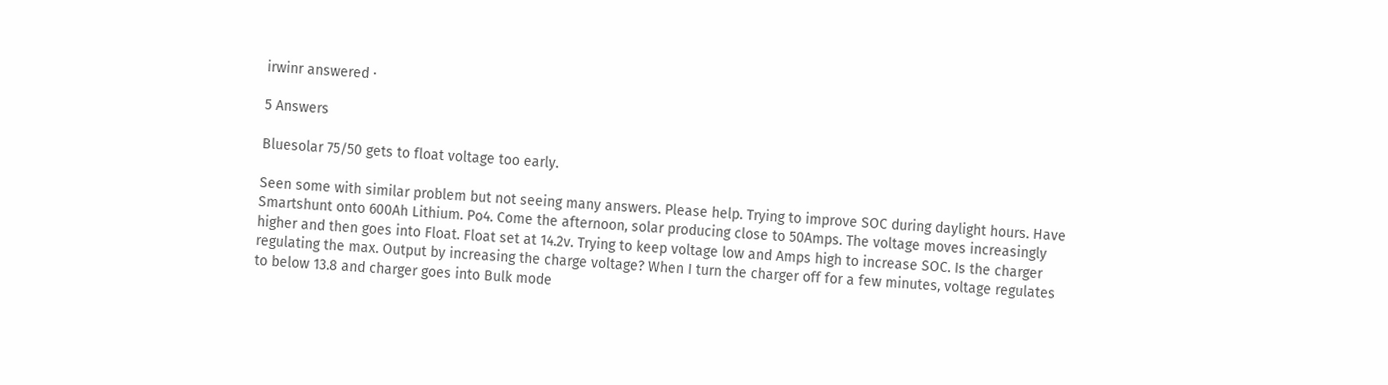irwinr answered ·

5 Answers

Bluesolar 75/50 gets to float voltage too early.

Seen some with similar problem but not seeing many answers. Please help. Trying to improve SOC during daylight hours. Have Smartshunt onto 600Ah Lithium. Po4. Come the afternoon, solar producing close to 50Amps. The voltage moves increasingly higher and then goes into Float. Float set at 14.2v. Trying to keep voltage low and Amps high to increase SOC. Is the charger regulating the max. Output by increasing the charge voltage? When I turn the charger off for a few minutes, voltage regulates to below 13.8 and charger goes into Bulk mode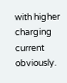with higher charging current obviously.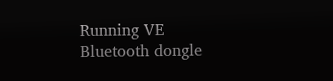Running VE Bluetooth dongle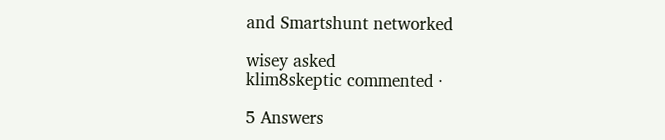and Smartshunt networked

wisey asked
klim8skeptic commented ·

5 Answers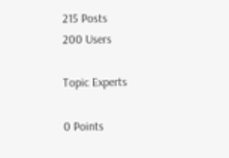215 Posts
200 Users

Topic Experts

0 Points